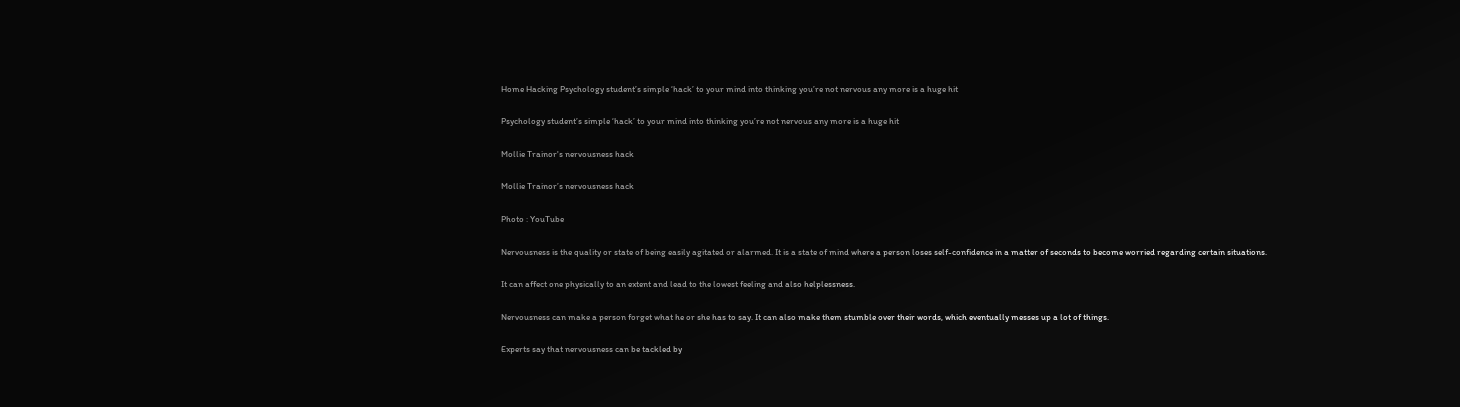Home Hacking Psychology student’s simple ‘hack’ to your mind into thinking you’re not nervous any more is a huge hit

Psychology student’s simple ‘hack’ to your mind into thinking you’re not nervous any more is a huge hit

Mollie Trainor's nervousness hack

Mollie Trainor’s nervousness hack

Photo : YouTube

Nervousness is the quality or state of being easily agitated or alarmed. It is a state of mind where a person loses self-confidence in a matter of seconds to become worried regarding certain situations.

It can affect one physically to an extent and lead to the lowest feeling and also helplessness.

Nervousness can make a person forget what he or she has to say. It can also make them stumble over their words, which eventually messes up a lot of things.

Experts say that nervousness can be tackled by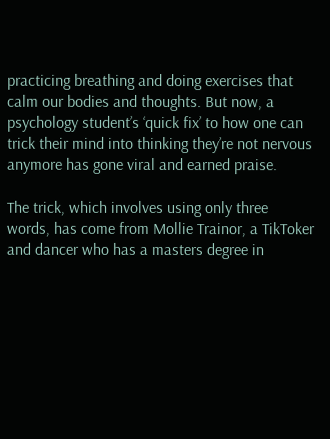practicing breathing and doing exercises that calm our bodies and thoughts. But now, a psychology student’s ‘quick fix’ to how one can trick their mind into thinking they’re not nervous anymore has gone viral and earned praise.

The trick, which involves using only three words, has come from Mollie Trainor, a TikToker and dancer who has a masters degree in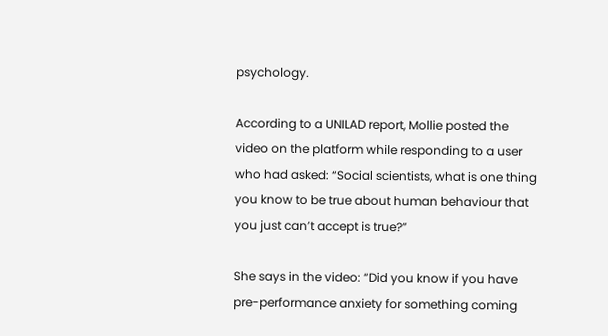psychology.

According to a UNILAD report, Mollie posted the video on the platform while responding to a user who had asked: “Social scientists, what is one thing you know to be true about human behaviour that you just can’t accept is true?”

She says in the video: “Did you know if you have pre-performance anxiety for something coming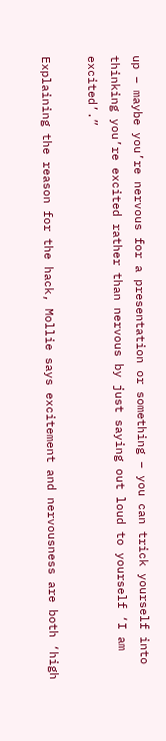up – maybe you’re nervous for a presentation or something – you can trick yourself into thinking you’re excited rather than nervous by just saying out loud to yourself ‘I am excited’.”

Explaining the reason for the hack, Mollie says excitement and nervousness are both ‘high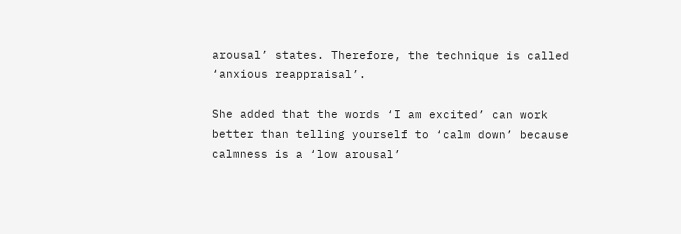arousal’ states. Therefore, the technique is called ‘anxious reappraisal’.

She added that the words ‘I am excited’ can work better than telling yourself to ‘calm down’ because calmness is a ‘low arousal’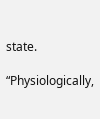state.

“Physiologically,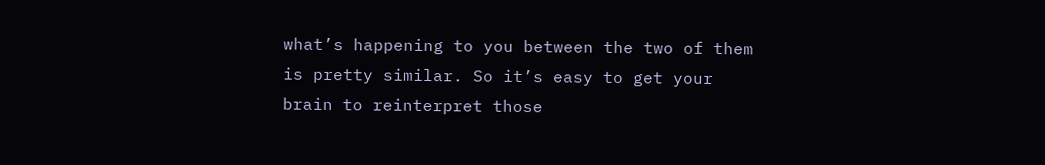what’s happening to you between the two of them is pretty similar. So it’s easy to get your brain to reinterpret those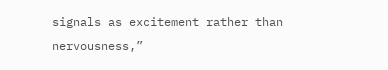signals as excitement rather than nervousness,”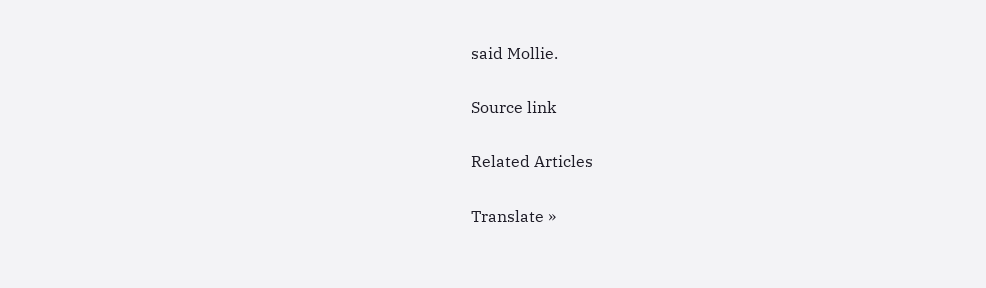said Mollie.

Source link

Related Articles

Translate »